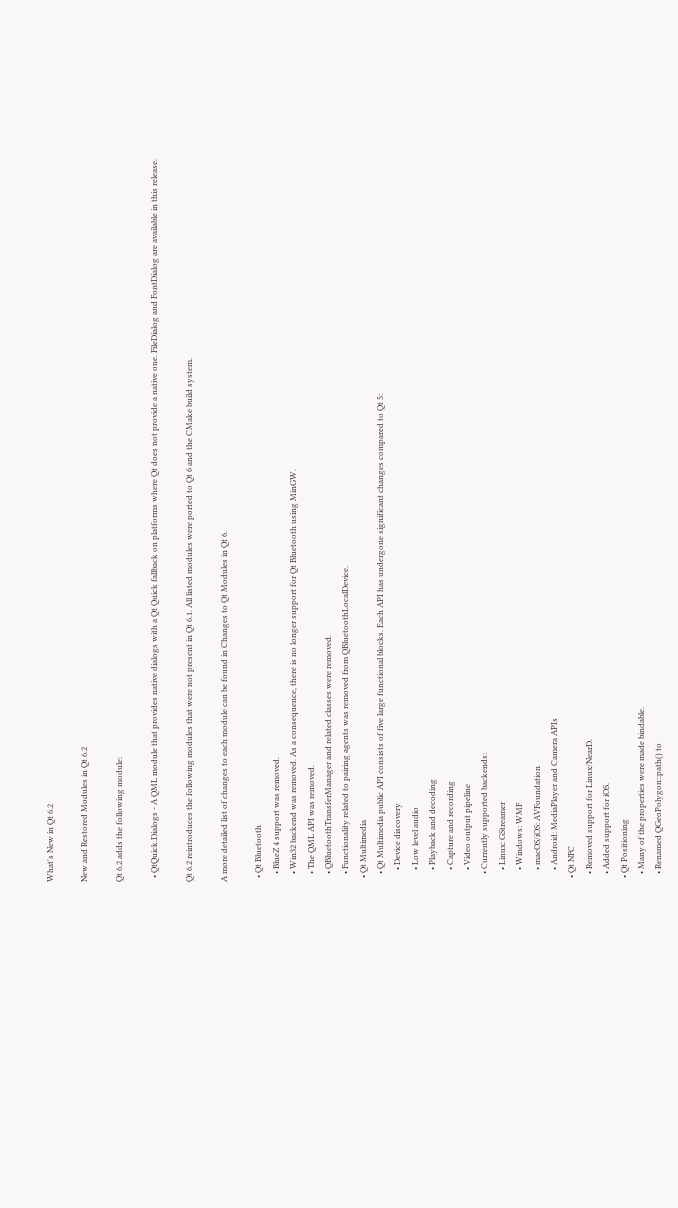What's New in Qt 6.2

New and Restored Modules in Qt 6.2

Qt 6.2 adds the following module:

  • QtQuick.Dialogs - A QML module that provides native dialogs with a Qt Quick fallback on platforms where Qt does not provide a native one. FileDialog and FontDialog are available in this release.

Qt 6.2 reintroduces the following modules that were not present in Qt 6.1. All listed modules were ported to Qt 6 and the CMake build system.

A more detailed list of changes to each module can be found in Changes to Qt Modules in Qt 6.

  • Qt Bluetooth
    • BlueZ 4 support was removed.
    • Win32 backend was removed. As a consequence, there is no longer support for Qt Bluetooth using MinGW.
    • The QML API was removed.
    • QBluetoothTransferManager and related classes were removed.
    • Functionality related to pairing agents was removed from QBluetoothLocalDevice.
  • Qt Multimedia
    • Qt Multimedia public API consists of five large functional blocks. Each API has undergone significant changes compared to Qt 5:
      • Device discovery
      • Low level audio
      • Playback and decoding
      • Capture and recording
      • Video output pipeline
    • Currently supported backends:
      • Linux: GStreamer
      • Windows: WMF
      • macOS/iOS: AVFoundation
      • Android: MediaPlayer and Camera APIs
  • Qt NFC
    • Removed support for Linux/NearD.
    • Added support for iOS.
  • Qt Positioning
    • Many of the properties were made bindable.
    • Renamed QGeoPolygon::path() to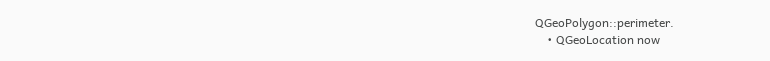QGeoPolygon::perimeter.
    • QGeoLocation now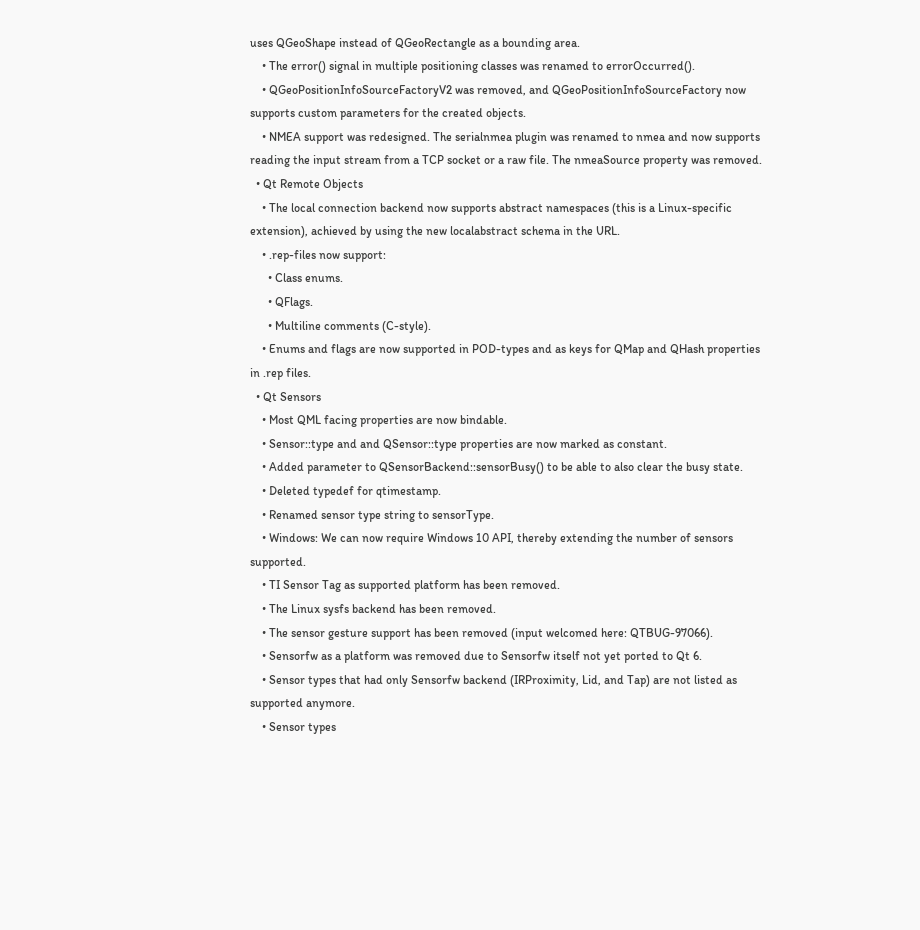uses QGeoShape instead of QGeoRectangle as a bounding area.
    • The error() signal in multiple positioning classes was renamed to errorOccurred().
    • QGeoPositionInfoSourceFactoryV2 was removed, and QGeoPositionInfoSourceFactory now supports custom parameters for the created objects.
    • NMEA support was redesigned. The serialnmea plugin was renamed to nmea and now supports reading the input stream from a TCP socket or a raw file. The nmeaSource property was removed.
  • Qt Remote Objects
    • The local connection backend now supports abstract namespaces (this is a Linux-specific extension), achieved by using the new localabstract schema in the URL.
    • .rep-files now support:
      • Class enums.
      • QFlags.
      • Multiline comments (C-style).
    • Enums and flags are now supported in POD-types and as keys for QMap and QHash properties in .rep files.
  • Qt Sensors
    • Most QML facing properties are now bindable.
    • Sensor::type and and QSensor::type properties are now marked as constant.
    • Added parameter to QSensorBackend::sensorBusy() to be able to also clear the busy state.
    • Deleted typedef for qtimestamp.
    • Renamed sensor type string to sensorType.
    • Windows: We can now require Windows 10 API, thereby extending the number of sensors supported.
    • TI Sensor Tag as supported platform has been removed.
    • The Linux sysfs backend has been removed.
    • The sensor gesture support has been removed (input welcomed here: QTBUG-97066).
    • Sensorfw as a platform was removed due to Sensorfw itself not yet ported to Qt 6.
    • Sensor types that had only Sensorfw backend (IRProximity, Lid, and Tap) are not listed as supported anymore.
    • Sensor types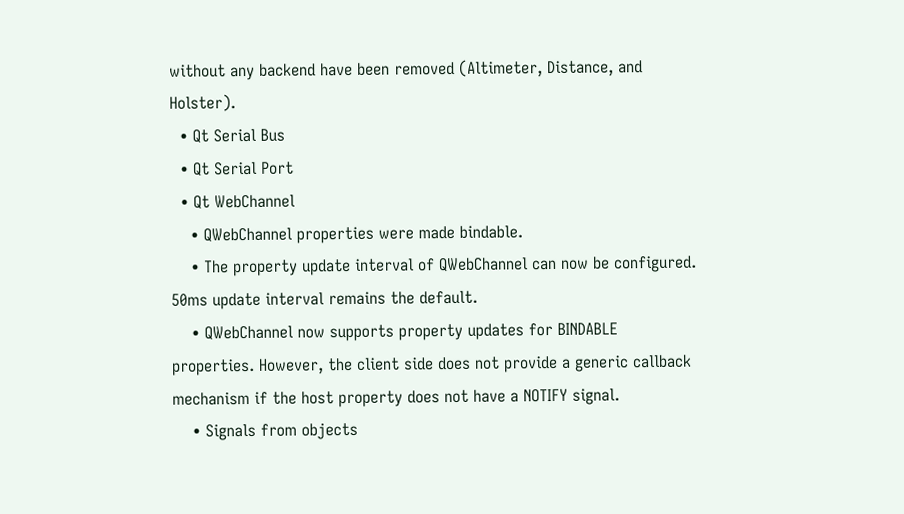without any backend have been removed (Altimeter, Distance, and Holster).
  • Qt Serial Bus
  • Qt Serial Port
  • Qt WebChannel
    • QWebChannel properties were made bindable.
    • The property update interval of QWebChannel can now be configured. 50ms update interval remains the default.
    • QWebChannel now supports property updates for BINDABLE properties. However, the client side does not provide a generic callback mechanism if the host property does not have a NOTIFY signal.
    • Signals from objects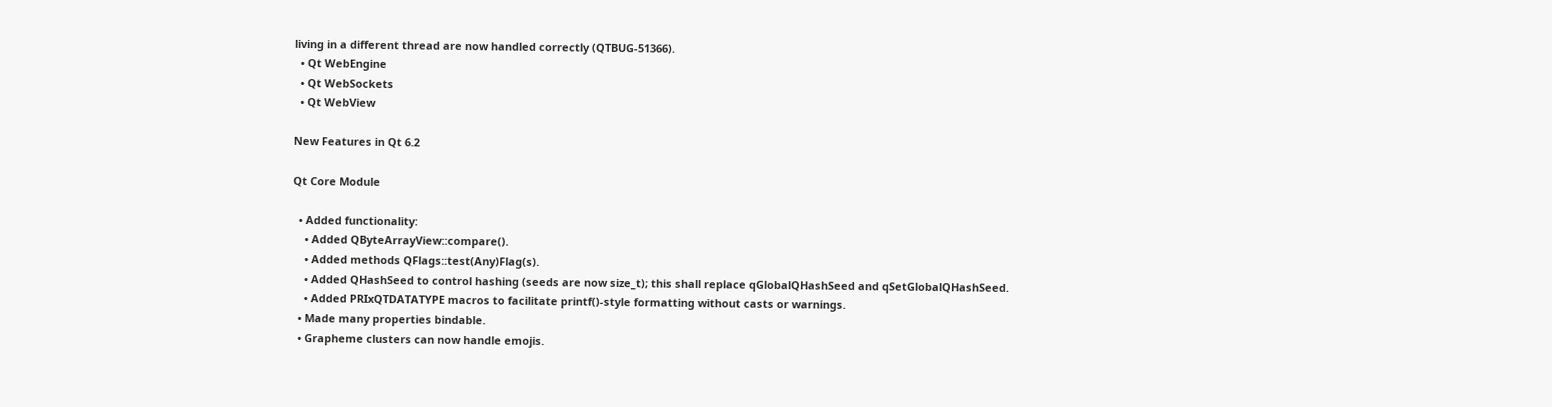living in a different thread are now handled correctly (QTBUG-51366).
  • Qt WebEngine
  • Qt WebSockets
  • Qt WebView

New Features in Qt 6.2

Qt Core Module

  • Added functionality:
    • Added QByteArrayView::compare().
    • Added methods QFlags::test(Any)Flag(s).
    • Added QHashSeed to control hashing (seeds are now size_t); this shall replace qGlobalQHashSeed and qSetGlobalQHashSeed.
    • Added PRIxQTDATATYPE macros to facilitate printf()-style formatting without casts or warnings.
  • Made many properties bindable.
  • Grapheme clusters can now handle emojis.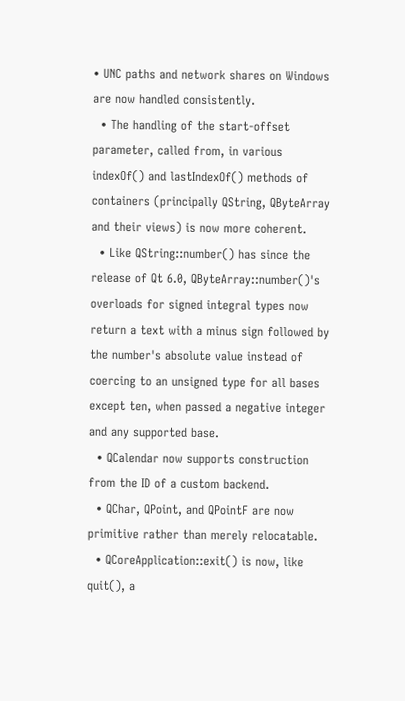• UNC paths and network shares on Windows are now handled consistently.
  • The handling of the start-offset parameter, called from, in various indexOf() and lastIndexOf() methods of containers (principally QString, QByteArray and their views) is now more coherent.
  • Like QString::number() has since the release of Qt 6.0, QByteArray::number()'s overloads for signed integral types now return a text with a minus sign followed by the number's absolute value instead of coercing to an unsigned type for all bases except ten, when passed a negative integer and any supported base.
  • QCalendar now supports construction from the ID of a custom backend.
  • QChar, QPoint, and QPointF are now primitive rather than merely relocatable.
  • QCoreApplication::exit() is now, like quit(), a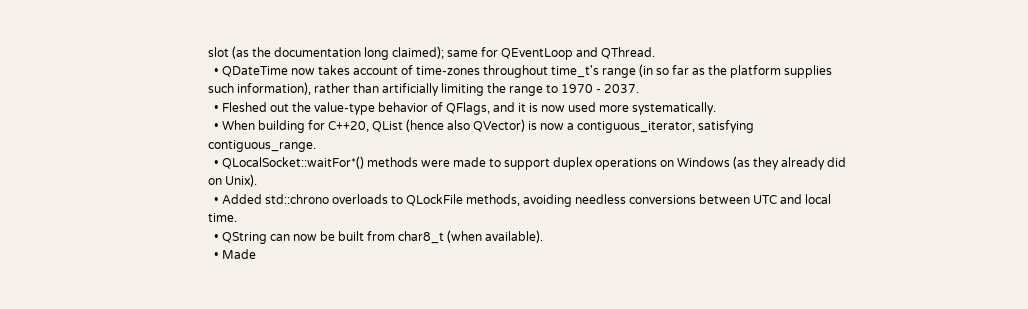slot (as the documentation long claimed); same for QEventLoop and QThread.
  • QDateTime now takes account of time-zones throughout time_t's range (in so far as the platform supplies such information), rather than artificially limiting the range to 1970 - 2037.
  • Fleshed out the value-type behavior of QFlags, and it is now used more systematically.
  • When building for C++20, QList (hence also QVector) is now a contiguous_iterator, satisfying contiguous_range.
  • QLocalSocket::waitFor*() methods were made to support duplex operations on Windows (as they already did on Unix).
  • Added std::chrono overloads to QLockFile methods, avoiding needless conversions between UTC and local time.
  • QString can now be built from char8_t (when available).
  • Made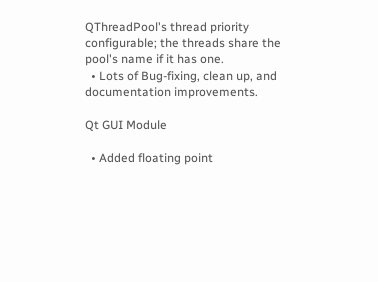QThreadPool's thread priority configurable; the threads share the pool's name if it has one.
  • Lots of Bug-fixing, clean up, and documentation improvements.

Qt GUI Module

  • Added floating point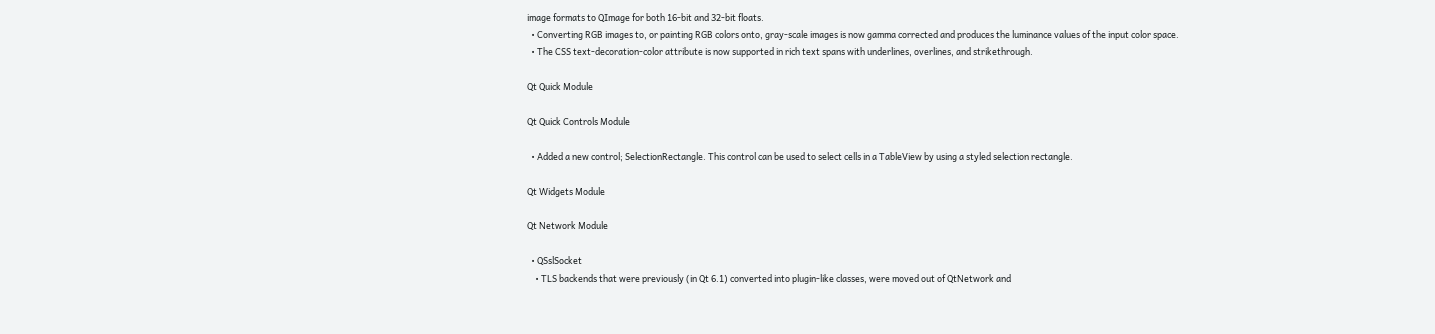image formats to QImage for both 16-bit and 32-bit floats.
  • Converting RGB images to, or painting RGB colors onto, gray-scale images is now gamma corrected and produces the luminance values of the input color space.
  • The CSS text-decoration-color attribute is now supported in rich text spans with underlines, overlines, and strikethrough.

Qt Quick Module

Qt Quick Controls Module

  • Added a new control; SelectionRectangle. This control can be used to select cells in a TableView by using a styled selection rectangle.

Qt Widgets Module

Qt Network Module

  • QSslSocket
    • TLS backends that were previously (in Qt 6.1) converted into plugin-like classes, were moved out of QtNetwork and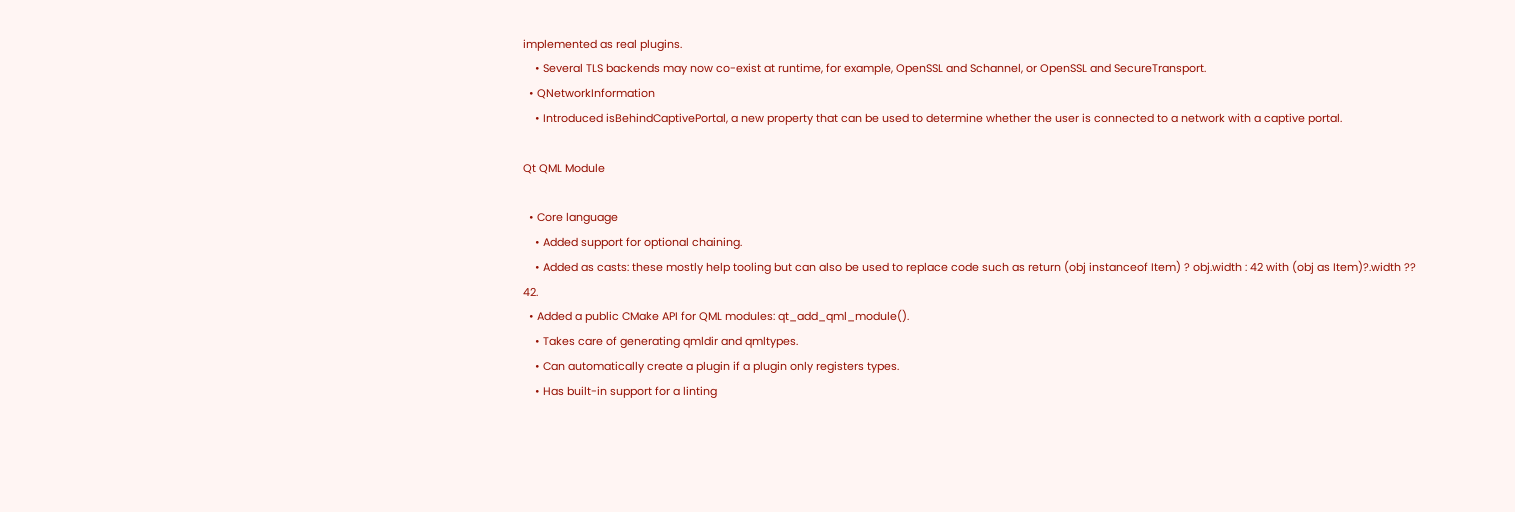implemented as real plugins.
    • Several TLS backends may now co-exist at runtime, for example, OpenSSL and Schannel, or OpenSSL and SecureTransport.
  • QNetworkInformation
    • Introduced isBehindCaptivePortal, a new property that can be used to determine whether the user is connected to a network with a captive portal.

Qt QML Module

  • Core language
    • Added support for optional chaining.
    • Added as casts: these mostly help tooling but can also be used to replace code such as return (obj instanceof Item) ? obj.width : 42 with (obj as Item)?.width ?? 42.
  • Added a public CMake API for QML modules: qt_add_qml_module().
    • Takes care of generating qmldir and qmltypes.
    • Can automatically create a plugin if a plugin only registers types.
    • Has built-in support for a linting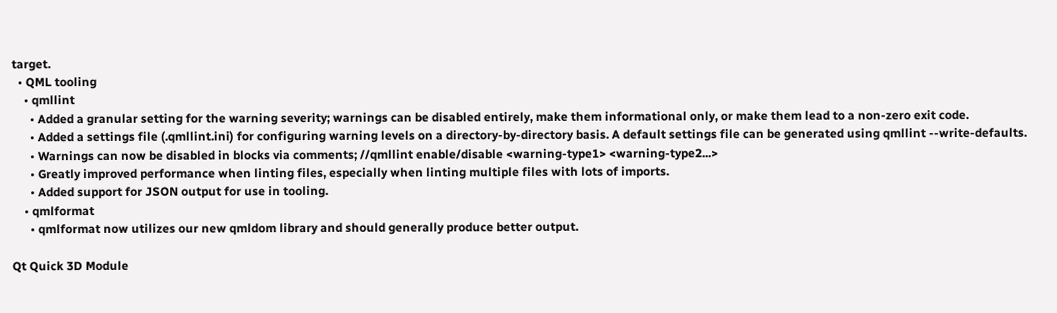target.
  • QML tooling
    • qmllint
      • Added a granular setting for the warning severity; warnings can be disabled entirely, make them informational only, or make them lead to a non-zero exit code.
      • Added a settings file (.qmllint.ini) for configuring warning levels on a directory-by-directory basis. A default settings file can be generated using qmllint --write-defaults.
      • Warnings can now be disabled in blocks via comments; //qmllint enable/disable <warning-type1> <warning-type2...>
      • Greatly improved performance when linting files, especially when linting multiple files with lots of imports.
      • Added support for JSON output for use in tooling.
    • qmlformat
      • qmlformat now utilizes our new qmldom library and should generally produce better output.

Qt Quick 3D Module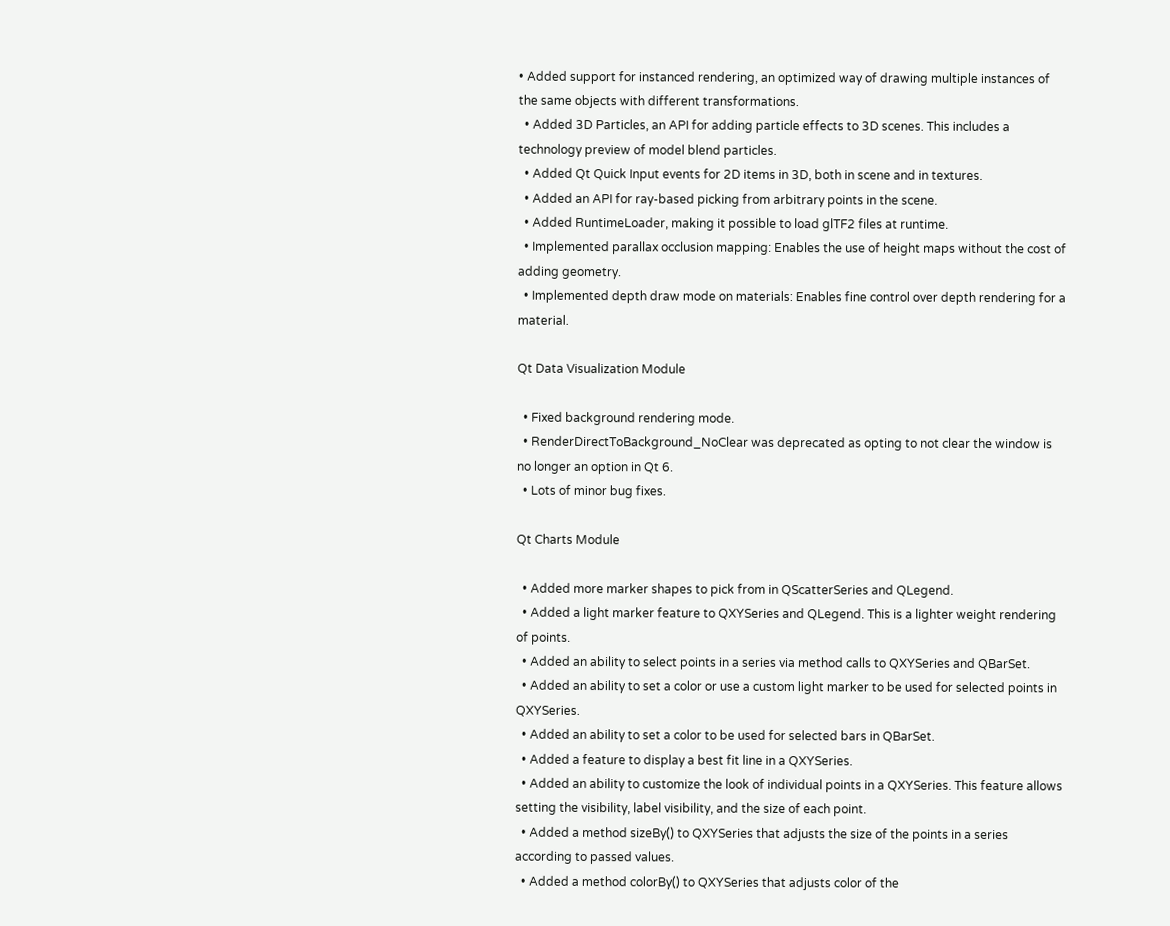• Added support for instanced rendering, an optimized way of drawing multiple instances of the same objects with different transformations.
  • Added 3D Particles, an API for adding particle effects to 3D scenes. This includes a technology preview of model blend particles.
  • Added Qt Quick Input events for 2D items in 3D, both in scene and in textures.
  • Added an API for ray-based picking from arbitrary points in the scene.
  • Added RuntimeLoader, making it possible to load glTF2 files at runtime.
  • Implemented parallax occlusion mapping: Enables the use of height maps without the cost of adding geometry.
  • Implemented depth draw mode on materials: Enables fine control over depth rendering for a material.

Qt Data Visualization Module

  • Fixed background rendering mode.
  • RenderDirectToBackground_NoClear was deprecated as opting to not clear the window is no longer an option in Qt 6.
  • Lots of minor bug fixes.

Qt Charts Module

  • Added more marker shapes to pick from in QScatterSeries and QLegend.
  • Added a light marker feature to QXYSeries and QLegend. This is a lighter weight rendering of points.
  • Added an ability to select points in a series via method calls to QXYSeries and QBarSet.
  • Added an ability to set a color or use a custom light marker to be used for selected points in QXYSeries.
  • Added an ability to set a color to be used for selected bars in QBarSet.
  • Added a feature to display a best fit line in a QXYSeries.
  • Added an ability to customize the look of individual points in a QXYSeries. This feature allows setting the visibility, label visibility, and the size of each point.
  • Added a method sizeBy() to QXYSeries that adjusts the size of the points in a series according to passed values.
  • Added a method colorBy() to QXYSeries that adjusts color of the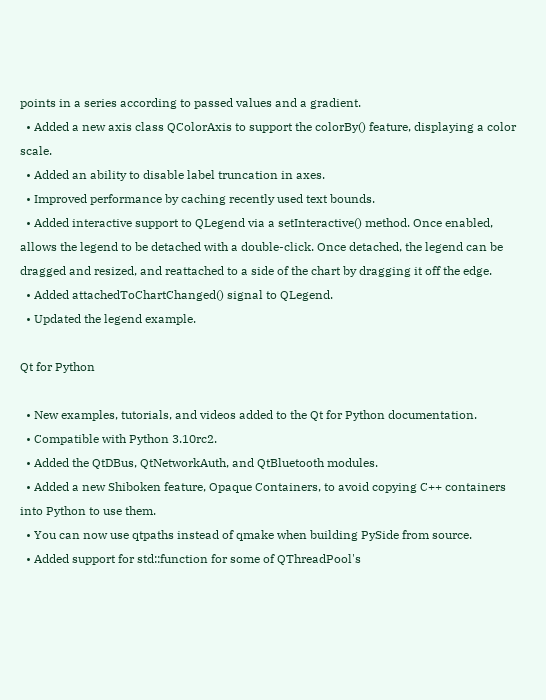points in a series according to passed values and a gradient.
  • Added a new axis class QColorAxis to support the colorBy() feature, displaying a color scale.
  • Added an ability to disable label truncation in axes.
  • Improved performance by caching recently used text bounds.
  • Added interactive support to QLegend via a setInteractive() method. Once enabled, allows the legend to be detached with a double-click. Once detached, the legend can be dragged and resized, and reattached to a side of the chart by dragging it off the edge.
  • Added attachedToChartChanged() signal to QLegend.
  • Updated the legend example.

Qt for Python

  • New examples, tutorials, and videos added to the Qt for Python documentation.
  • Compatible with Python 3.10rc2.
  • Added the QtDBus, QtNetworkAuth, and QtBluetooth modules.
  • Added a new Shiboken feature, Opaque Containers, to avoid copying C++ containers into Python to use them.
  • You can now use qtpaths instead of qmake when building PySide from source.
  • Added support for std::function for some of QThreadPool's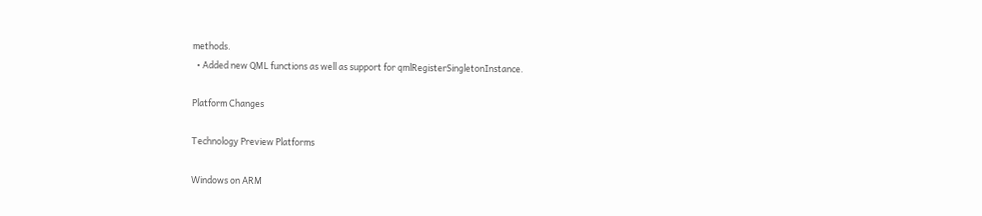methods.
  • Added new QML functions as well as support for qmlRegisterSingletonInstance.

Platform Changes

Technology Preview Platforms

Windows on ARM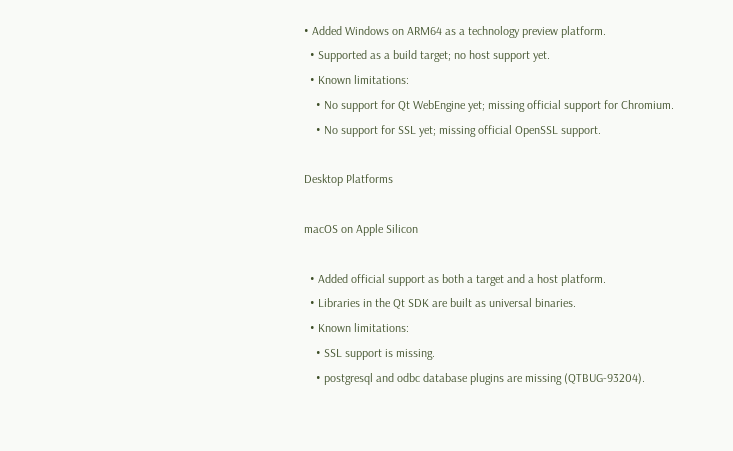• Added Windows on ARM64 as a technology preview platform.
  • Supported as a build target; no host support yet.
  • Known limitations:
    • No support for Qt WebEngine yet; missing official support for Chromium.
    • No support for SSL yet; missing official OpenSSL support.

Desktop Platforms

macOS on Apple Silicon

  • Added official support as both a target and a host platform.
  • Libraries in the Qt SDK are built as universal binaries.
  • Known limitations:
    • SSL support is missing.
    • postgresql and odbc database plugins are missing (QTBUG-93204).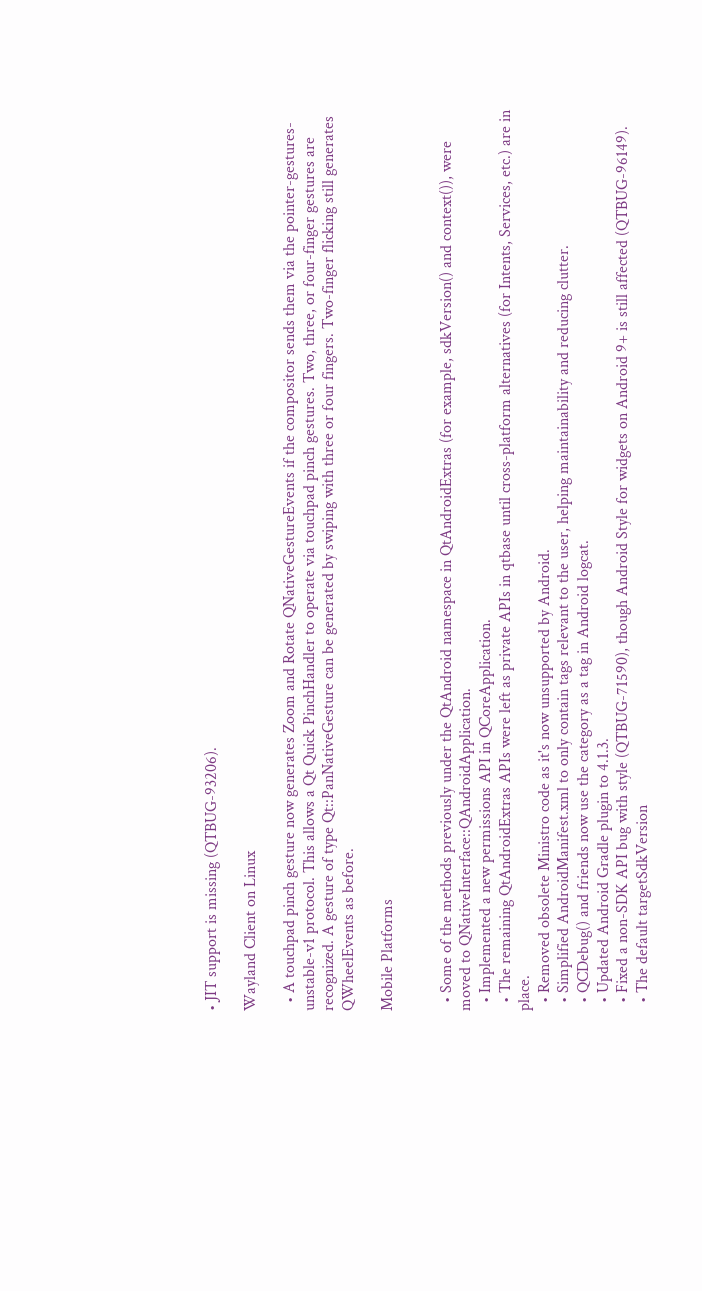• JIT support is missing (QTBUG-93206).

Wayland Client on Linux

  • A touchpad pinch gesture now generates Zoom and Rotate QNativeGestureEvents if the compositor sends them via the pointer-gestures-unstable-v1 protocol. This allows a Qt Quick PinchHandler to operate via touchpad pinch gestures. Two, three, or four-finger gestures are recognized. A gesture of type Qt::PanNativeGesture can be generated by swiping with three or four fingers. Two-finger flicking still generates QWheelEvents as before.

Mobile Platforms


  • Some of the methods previously under the QtAndroid namespace in QtAndroidExtras (for example, sdkVersion() and context()), were moved to QNativeInterface::QAndroidApplication.
  • Implemented a new permissions API in QCoreApplication.
  • The remaining QtAndroidExtras APIs were left as private APIs in qtbase until cross-platform alternatives (for Intents, Services, etc.) are in place.
  • Removed obsolete Ministro code as it's now unsupported by Android.
  • Simplified AndroidManifest.xml to only contain tags relevant to the user, helping maintainability and reducing clutter.
  • QCDebug() and friends now use the category as a tag in Android logcat.
  • Updated Android Gradle plugin to 4.1.3.
  • Fixed a non-SDK API bug with style (QTBUG-71590), though Android Style for widgets on Android 9+ is still affected (QTBUG-96149).
  • The default targetSdkVersion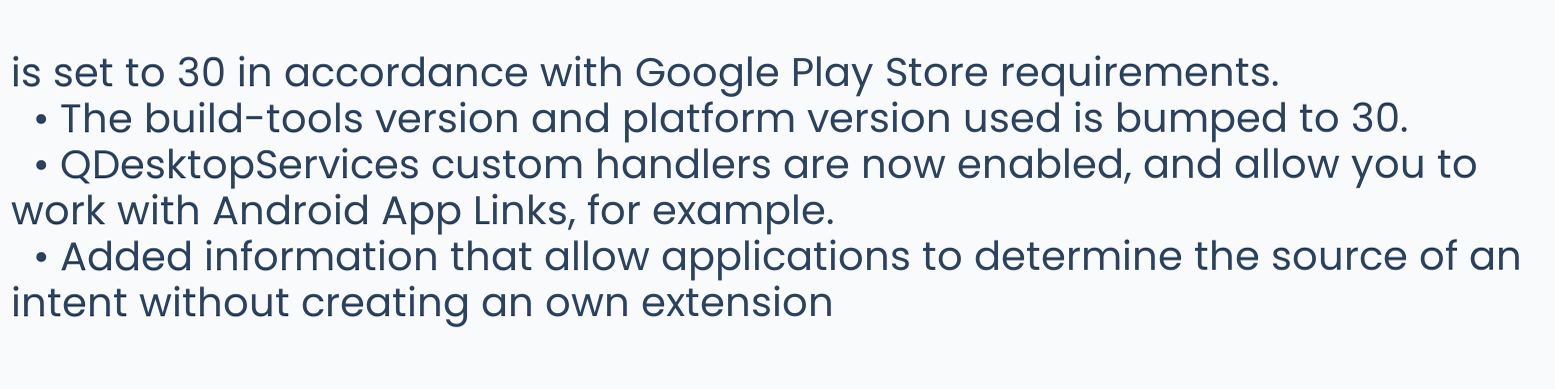is set to 30 in accordance with Google Play Store requirements.
  • The build-tools version and platform version used is bumped to 30.
  • QDesktopServices custom handlers are now enabled, and allow you to work with Android App Links, for example.
  • Added information that allow applications to determine the source of an intent without creating an own extension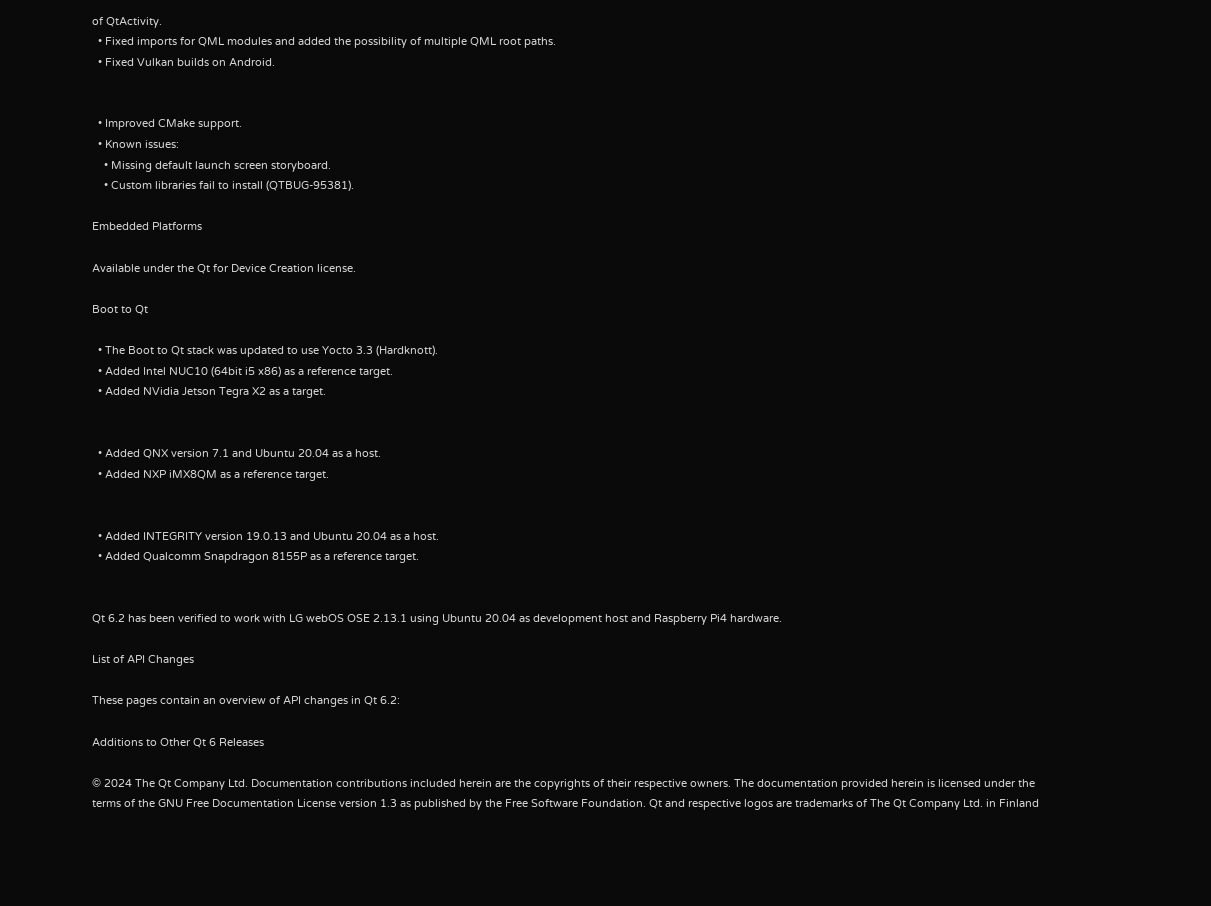of QtActivity.
  • Fixed imports for QML modules and added the possibility of multiple QML root paths.
  • Fixed Vulkan builds on Android.


  • Improved CMake support.
  • Known issues:
    • Missing default launch screen storyboard.
    • Custom libraries fail to install (QTBUG-95381).

Embedded Platforms

Available under the Qt for Device Creation license.

Boot to Qt

  • The Boot to Qt stack was updated to use Yocto 3.3 (Hardknott).
  • Added Intel NUC10 (64bit i5 x86) as a reference target.
  • Added NVidia Jetson Tegra X2 as a target.


  • Added QNX version 7.1 and Ubuntu 20.04 as a host.
  • Added NXP iMX8QM as a reference target.


  • Added INTEGRITY version 19.0.13 and Ubuntu 20.04 as a host.
  • Added Qualcomm Snapdragon 8155P as a reference target.


Qt 6.2 has been verified to work with LG webOS OSE 2.13.1 using Ubuntu 20.04 as development host and Raspberry Pi4 hardware.

List of API Changes

These pages contain an overview of API changes in Qt 6.2:

Additions to Other Qt 6 Releases

© 2024 The Qt Company Ltd. Documentation contributions included herein are the copyrights of their respective owners. The documentation provided herein is licensed under the terms of the GNU Free Documentation License version 1.3 as published by the Free Software Foundation. Qt and respective logos are trademarks of The Qt Company Ltd. in Finland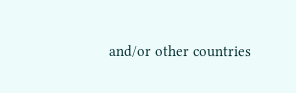and/or other countries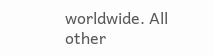worldwide. All other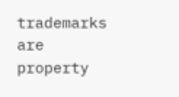trademarks are property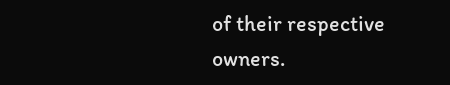of their respective owners.